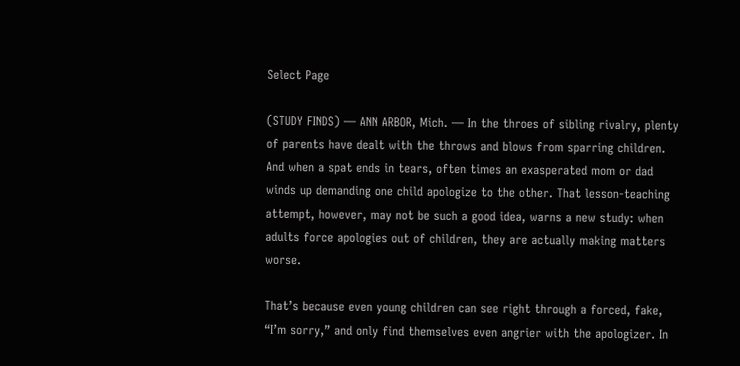Select Page

(STUDY FINDS) — ANN ARBOR, Mich. — In the throes of sibling rivalry, plenty of parents have dealt with the throws and blows from sparring children. And when a spat ends in tears, often times an exasperated mom or dad winds up demanding one child apologize to the other. That lesson-teaching attempt, however, may not be such a good idea, warns a new study: when adults force apologies out of children, they are actually making matters worse.

That’s because even young children can see right through a forced, fake, “I’m sorry,” and only find themselves even angrier with the apologizer. In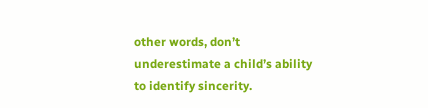other words, don’t underestimate a child’s ability to identify sincerity.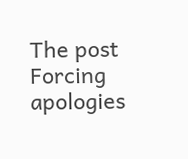The post Forcing apologies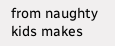from naughty kids makes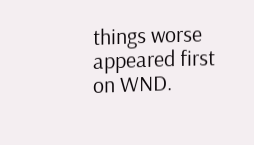things worse appeared first on WND.